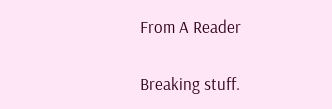From A Reader

Breaking stuff.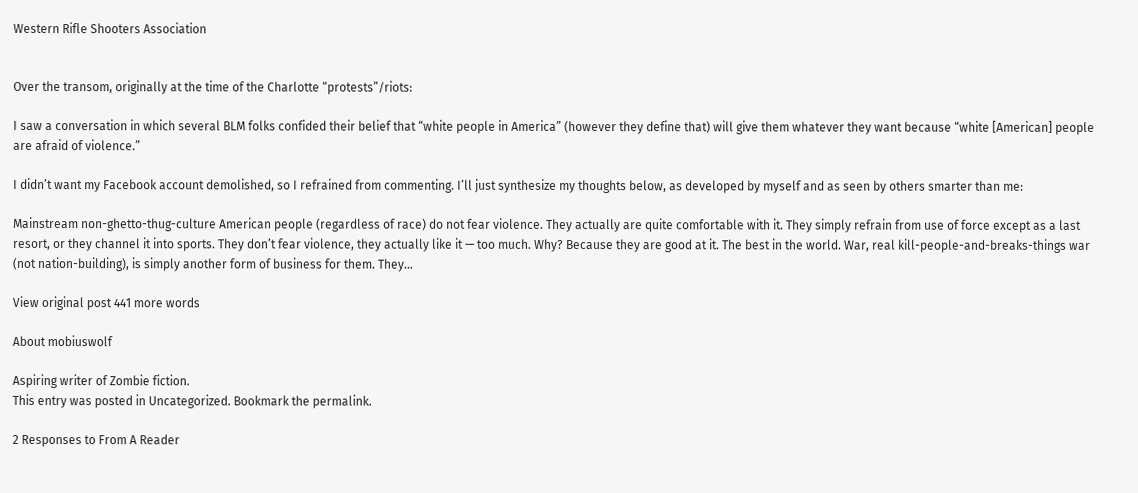Western Rifle Shooters Association


Over the transom, originally at the time of the Charlotte “protests”/riots:

I saw a conversation in which several BLM folks confided their belief that “white people in America” (however they define that) will give them whatever they want because “white [American] people are afraid of violence.”

I didn’t want my Facebook account demolished, so I refrained from commenting. I’ll just synthesize my thoughts below, as developed by myself and as seen by others smarter than me:

Mainstream non-ghetto-thug-culture American people (regardless of race) do not fear violence. They actually are quite comfortable with it. They simply refrain from use of force except as a last resort, or they channel it into sports. They don’t fear violence, they actually like it — too much. Why? Because they are good at it. The best in the world. War, real kill-people-and-breaks-things war (not nation-building), is simply another form of business for them. They…

View original post 441 more words

About mobiuswolf

Aspiring writer of Zombie fiction.
This entry was posted in Uncategorized. Bookmark the permalink.

2 Responses to From A Reader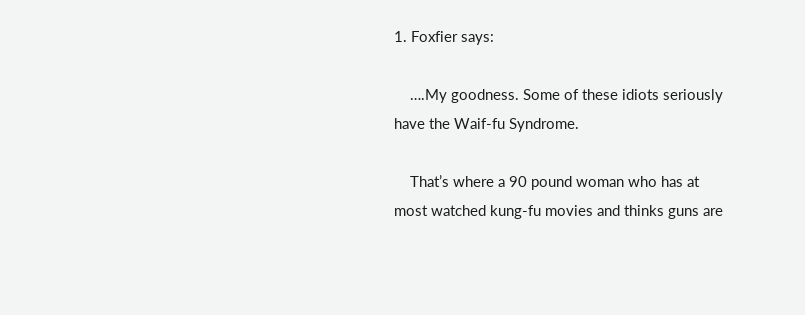1. Foxfier says:

    ….My goodness. Some of these idiots seriously have the Waif-fu Syndrome.

    That’s where a 90 pound woman who has at most watched kung-fu movies and thinks guns are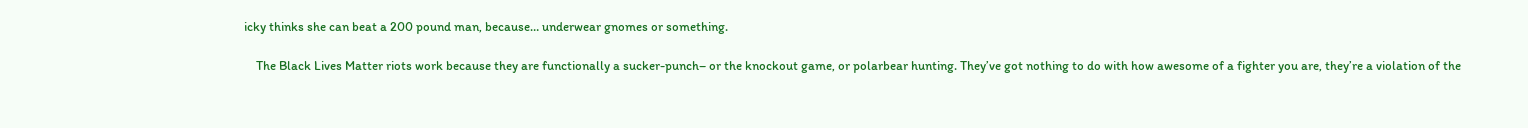icky thinks she can beat a 200 pound man, because… underwear gnomes or something.

    The Black Lives Matter riots work because they are functionally a sucker-punch– or the knockout game, or polarbear hunting. They’ve got nothing to do with how awesome of a fighter you are, they’re a violation of the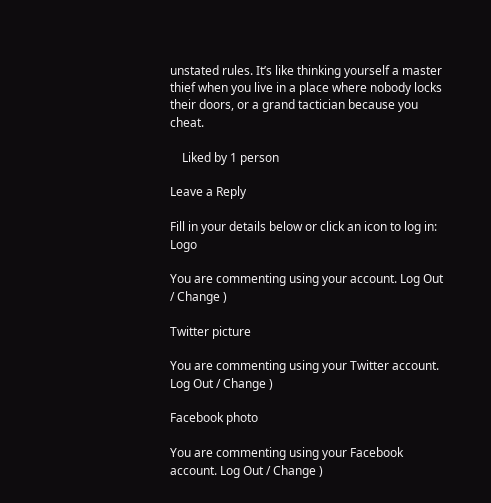unstated rules. It’s like thinking yourself a master thief when you live in a place where nobody locks their doors, or a grand tactician because you cheat.

    Liked by 1 person

Leave a Reply

Fill in your details below or click an icon to log in: Logo

You are commenting using your account. Log Out / Change )

Twitter picture

You are commenting using your Twitter account. Log Out / Change )

Facebook photo

You are commenting using your Facebook account. Log Out / Change )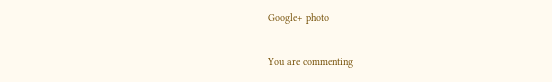Google+ photo

You are commenting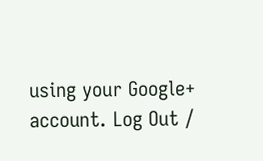using your Google+ account. Log Out /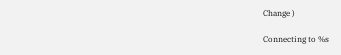Change )

Connecting to %s